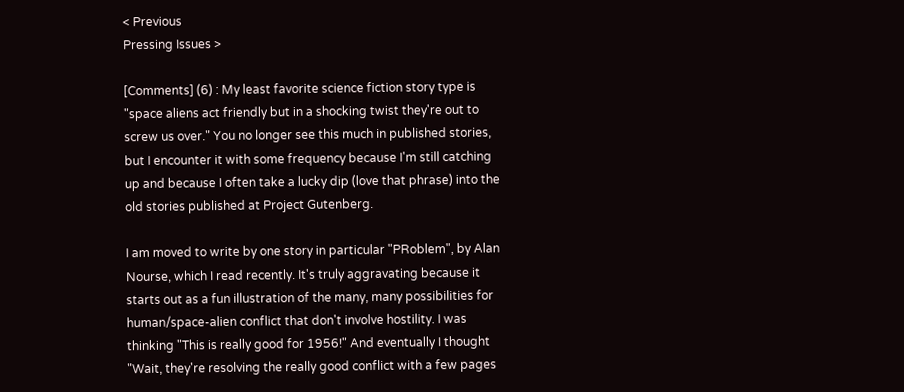< Previous
Pressing Issues >

[Comments] (6) : My least favorite science fiction story type is "space aliens act friendly but in a shocking twist they're out to screw us over." You no longer see this much in published stories, but I encounter it with some frequency because I'm still catching up and because I often take a lucky dip (love that phrase) into the old stories published at Project Gutenberg.

I am moved to write by one story in particular "PRoblem", by Alan Nourse, which I read recently. It's truly aggravating because it starts out as a fun illustration of the many, many possibilities for human/space-alien conflict that don't involve hostility. I was thinking "This is really good for 1956!" And eventually I thought "Wait, they're resolving the really good conflict with a few pages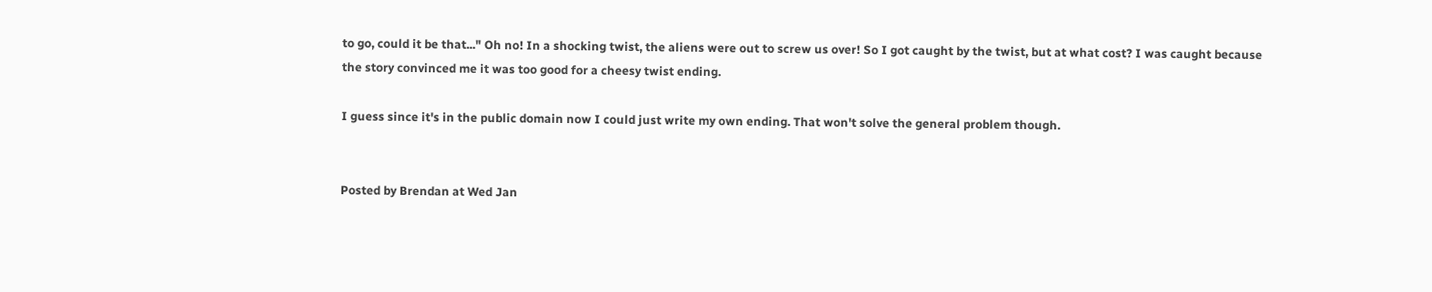to go, could it be that..." Oh no! In a shocking twist, the aliens were out to screw us over! So I got caught by the twist, but at what cost? I was caught because the story convinced me it was too good for a cheesy twist ending.

I guess since it's in the public domain now I could just write my own ending. That won't solve the general problem though.


Posted by Brendan at Wed Jan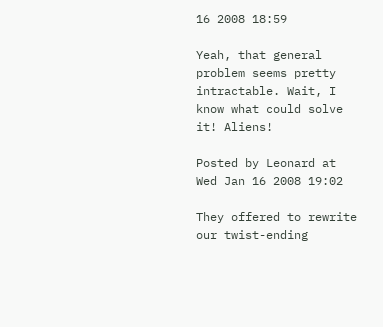16 2008 18:59

Yeah, that general problem seems pretty intractable. Wait, I know what could solve it! Aliens!

Posted by Leonard at Wed Jan 16 2008 19:02

They offered to rewrite our twist-ending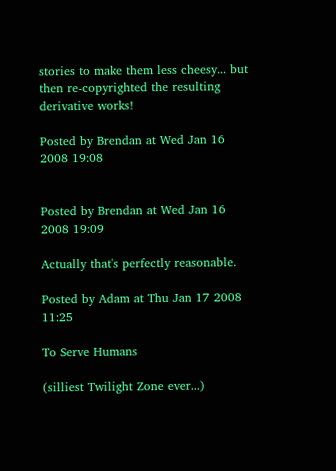stories to make them less cheesy... but then re-copyrighted the resulting derivative works!

Posted by Brendan at Wed Jan 16 2008 19:08


Posted by Brendan at Wed Jan 16 2008 19:09

Actually that's perfectly reasonable.

Posted by Adam at Thu Jan 17 2008 11:25

To Serve Humans

(silliest Twilight Zone ever...)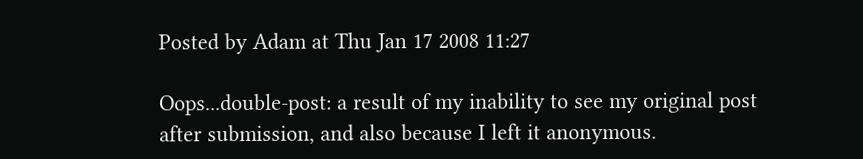Posted by Adam at Thu Jan 17 2008 11:27

Oops...double-post: a result of my inability to see my original post after submission, and also because I left it anonymous.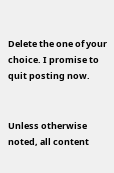Delete the one of your choice. I promise to quit posting now.


Unless otherwise noted, all content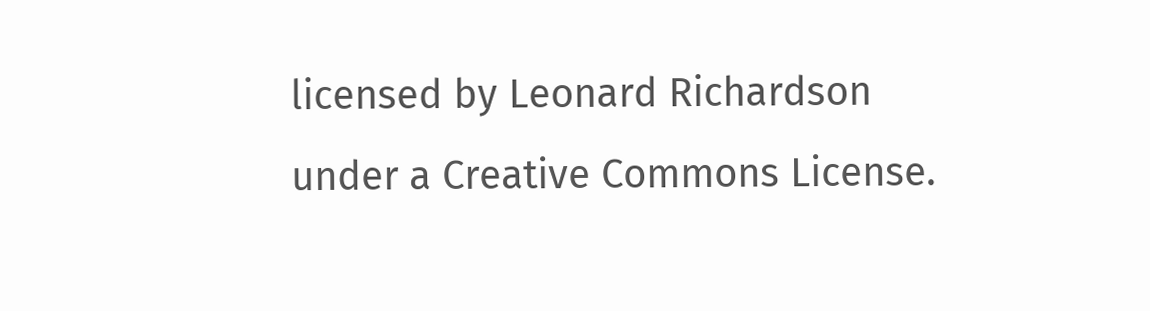licensed by Leonard Richardson
under a Creative Commons License.